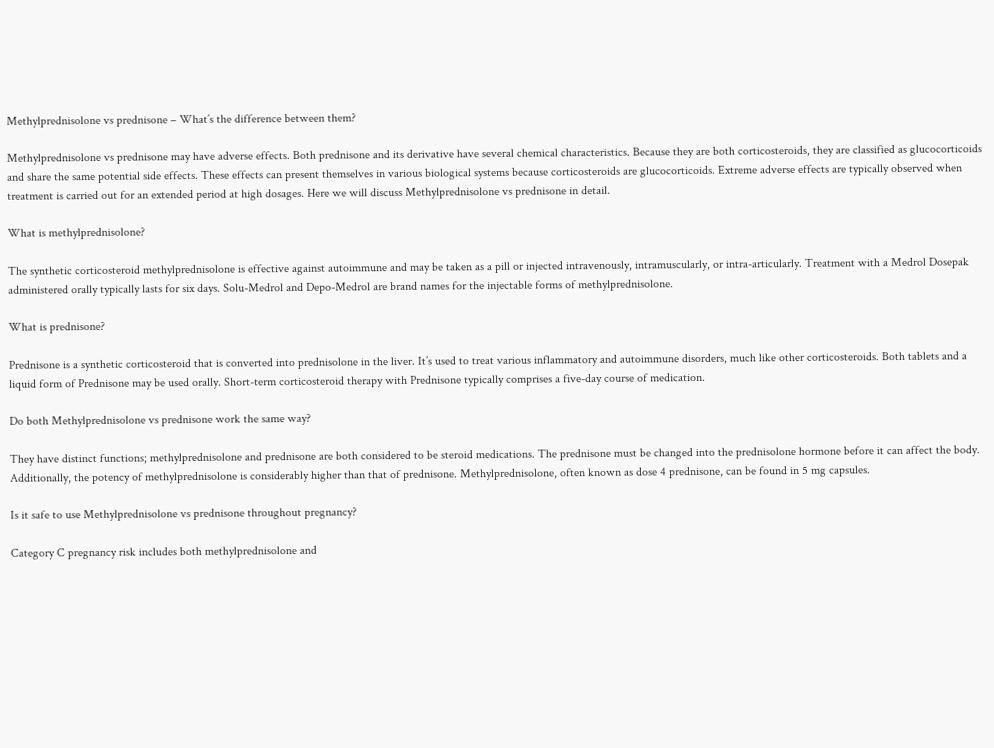Methylprednisolone vs prednisone – What’s the difference between them?

Methylprednisolone vs prednisone may have adverse effects. Both prednisone and its derivative have several chemical characteristics. Because they are both corticosteroids, they are classified as glucocorticoids and share the same potential side effects. These effects can present themselves in various biological systems because corticosteroids are glucocorticoids. Extreme adverse effects are typically observed when treatment is carried out for an extended period at high dosages. Here we will discuss Methylprednisolone vs prednisone in detail.

What is methylprednisolone?

The synthetic corticosteroid methylprednisolone is effective against autoimmune and may be taken as a pill or injected intravenously, intramuscularly, or intra-articularly. Treatment with a Medrol Dosepak administered orally typically lasts for six days. Solu-Medrol and Depo-Medrol are brand names for the injectable forms of methylprednisolone.

What is prednisone?

Prednisone is a synthetic corticosteroid that is converted into prednisolone in the liver. It’s used to treat various inflammatory and autoimmune disorders, much like other corticosteroids. Both tablets and a liquid form of Prednisone may be used orally. Short-term corticosteroid therapy with Prednisone typically comprises a five-day course of medication.

Do both Methylprednisolone vs prednisone work the same way?

They have distinct functions; methylprednisolone and prednisone are both considered to be steroid medications. The prednisone must be changed into the prednisolone hormone before it can affect the body. Additionally, the potency of methylprednisolone is considerably higher than that of prednisone. Methylprednisolone, often known as dose 4 prednisone, can be found in 5 mg capsules.

Is it safe to use Methylprednisolone vs prednisone throughout pregnancy?

Category C pregnancy risk includes both methylprednisolone and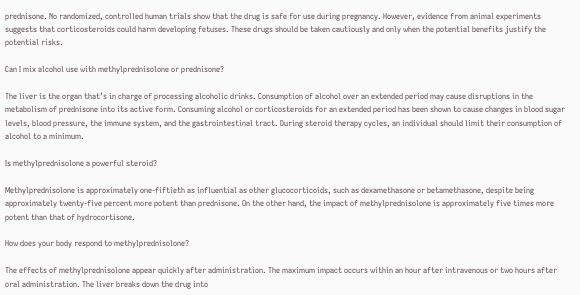prednisone. No randomized, controlled human trials show that the drug is safe for use during pregnancy. However, evidence from animal experiments suggests that corticosteroids could harm developing fetuses. These drugs should be taken cautiously and only when the potential benefits justify the potential risks.

Can I mix alcohol use with methylprednisolone or prednisone?

The liver is the organ that’s in charge of processing alcoholic drinks. Consumption of alcohol over an extended period may cause disruptions in the metabolism of prednisone into its active form. Consuming alcohol or corticosteroids for an extended period has been shown to cause changes in blood sugar levels, blood pressure, the immune system, and the gastrointestinal tract. During steroid therapy cycles, an individual should limit their consumption of alcohol to a minimum.

Is methylprednisolone a powerful steroid?

Methylprednisolone is approximately one-fiftieth as influential as other glucocorticoids, such as dexamethasone or betamethasone, despite being approximately twenty-five percent more potent than prednisone. On the other hand, the impact of methylprednisolone is approximately five times more potent than that of hydrocortisone.

How does your body respond to methylprednisolone?

The effects of methylprednisolone appear quickly after administration. The maximum impact occurs within an hour after intravenous or two hours after oral administration. The liver breaks down the drug into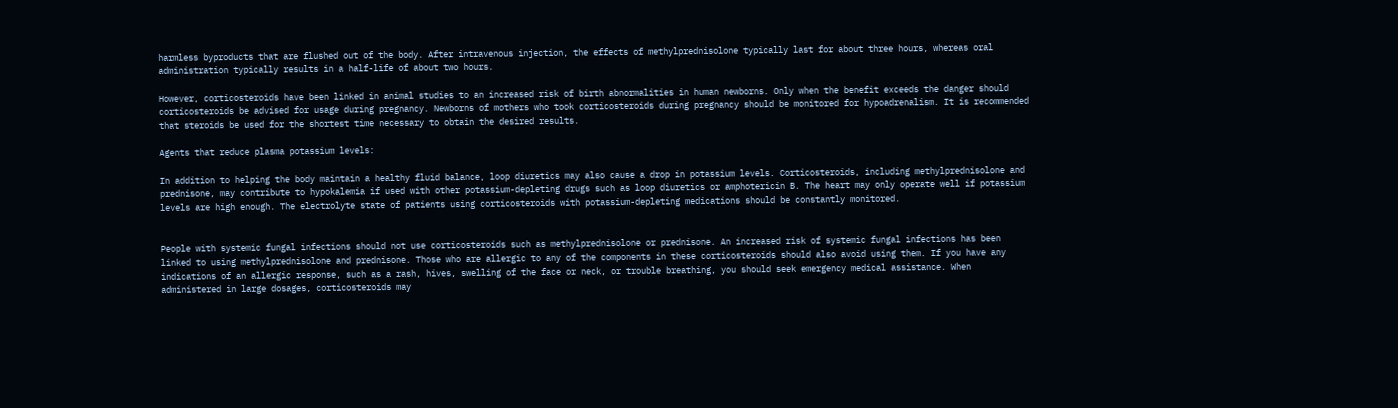harmless byproducts that are flushed out of the body. After intravenous injection, the effects of methylprednisolone typically last for about three hours, whereas oral administration typically results in a half-life of about two hours.

However, corticosteroids have been linked in animal studies to an increased risk of birth abnormalities in human newborns. Only when the benefit exceeds the danger should corticosteroids be advised for usage during pregnancy. Newborns of mothers who took corticosteroids during pregnancy should be monitored for hypoadrenalism. It is recommended that steroids be used for the shortest time necessary to obtain the desired results.

Agents that reduce plasma potassium levels:

In addition to helping the body maintain a healthy fluid balance, loop diuretics may also cause a drop in potassium levels. Corticosteroids, including methylprednisolone and prednisone, may contribute to hypokalemia if used with other potassium-depleting drugs such as loop diuretics or amphotericin B. The heart may only operate well if potassium levels are high enough. The electrolyte state of patients using corticosteroids with potassium-depleting medications should be constantly monitored.


People with systemic fungal infections should not use corticosteroids such as methylprednisolone or prednisone. An increased risk of systemic fungal infections has been linked to using methylprednisolone and prednisone. Those who are allergic to any of the components in these corticosteroids should also avoid using them. If you have any indications of an allergic response, such as a rash, hives, swelling of the face or neck, or trouble breathing, you should seek emergency medical assistance. When administered in large dosages, corticosteroids may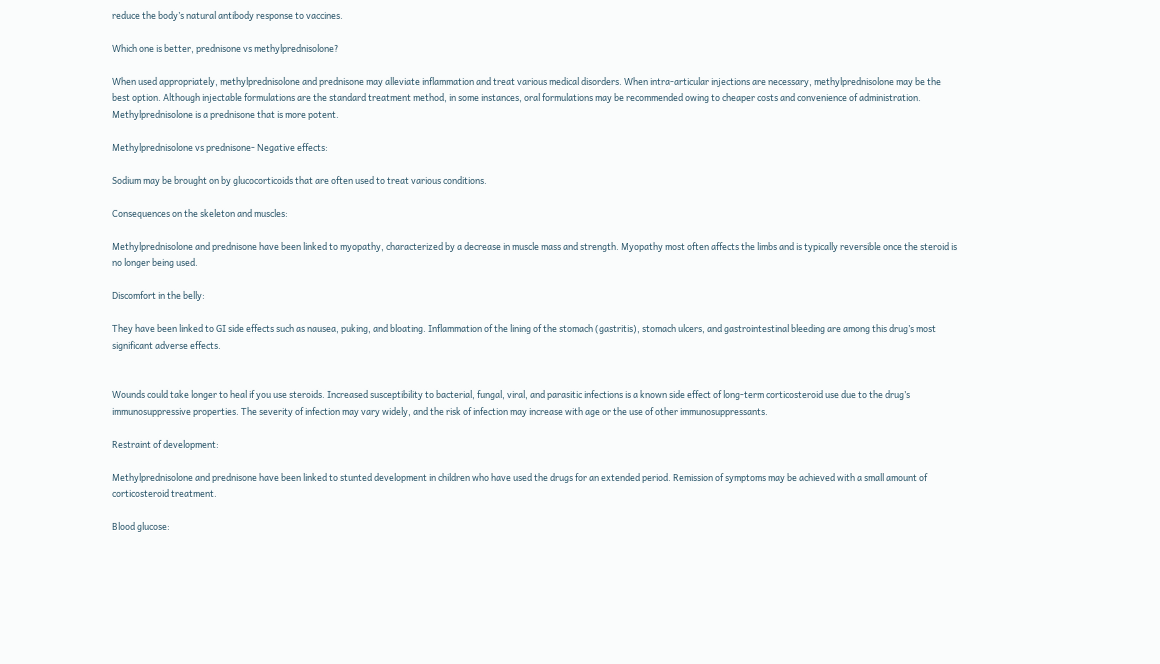reduce the body’s natural antibody response to vaccines.

Which one is better, prednisone vs methylprednisolone?

When used appropriately, methylprednisolone and prednisone may alleviate inflammation and treat various medical disorders. When intra-articular injections are necessary, methylprednisolone may be the best option. Although injectable formulations are the standard treatment method, in some instances, oral formulations may be recommended owing to cheaper costs and convenience of administration. Methylprednisolone is a prednisone that is more potent.

Methylprednisolone vs prednisone- Negative effects:

Sodium may be brought on by glucocorticoids that are often used to treat various conditions.

Consequences on the skeleton and muscles:

Methylprednisolone and prednisone have been linked to myopathy, characterized by a decrease in muscle mass and strength. Myopathy most often affects the limbs and is typically reversible once the steroid is no longer being used.

Discomfort in the belly:

They have been linked to GI side effects such as nausea, puking, and bloating. Inflammation of the lining of the stomach (gastritis), stomach ulcers, and gastrointestinal bleeding are among this drug’s most significant adverse effects.


Wounds could take longer to heal if you use steroids. Increased susceptibility to bacterial, fungal, viral, and parasitic infections is a known side effect of long-term corticosteroid use due to the drug’s immunosuppressive properties. The severity of infection may vary widely, and the risk of infection may increase with age or the use of other immunosuppressants.

Restraint of development:

Methylprednisolone and prednisone have been linked to stunted development in children who have used the drugs for an extended period. Remission of symptoms may be achieved with a small amount of corticosteroid treatment.

Blood glucose: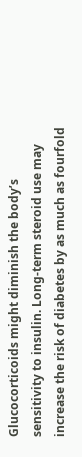Glucocorticoids might diminish the body’s sensitivity to insulin. Long-term steroid use may increase the risk of diabetes by as much as fourfold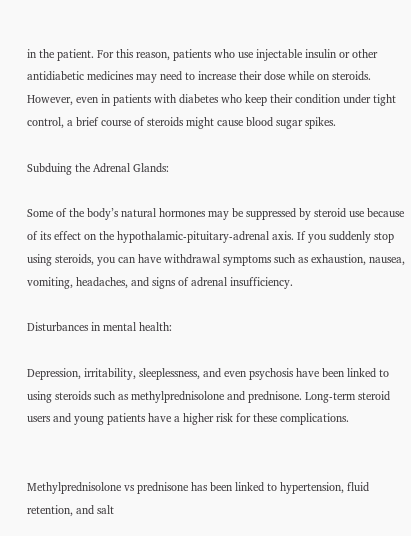in the patient. For this reason, patients who use injectable insulin or other antidiabetic medicines may need to increase their dose while on steroids. However, even in patients with diabetes who keep their condition under tight control, a brief course of steroids might cause blood sugar spikes.

Subduing the Adrenal Glands:

Some of the body’s natural hormones may be suppressed by steroid use because of its effect on the hypothalamic-pituitary-adrenal axis. If you suddenly stop using steroids, you can have withdrawal symptoms such as exhaustion, nausea, vomiting, headaches, and signs of adrenal insufficiency.

Disturbances in mental health:

Depression, irritability, sleeplessness, and even psychosis have been linked to using steroids such as methylprednisolone and prednisone. Long-term steroid users and young patients have a higher risk for these complications.


Methylprednisolone vs prednisone has been linked to hypertension, fluid retention, and salt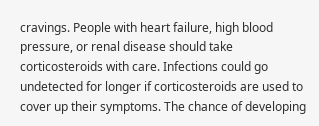cravings. People with heart failure, high blood pressure, or renal disease should take corticosteroids with care. Infections could go undetected for longer if corticosteroids are used to cover up their symptoms. The chance of developing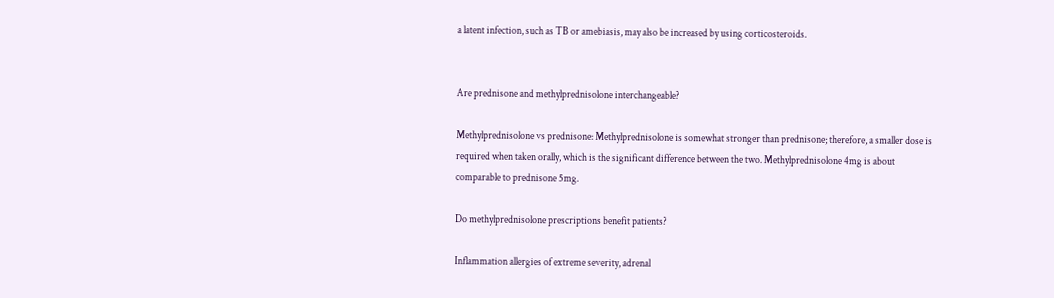a latent infection, such as TB or amebiasis, may also be increased by using corticosteroids.


Are prednisone and methylprednisolone interchangeable?

Methylprednisolone vs prednisone: Methylprednisolone is somewhat stronger than prednisone; therefore, a smaller dose is required when taken orally, which is the significant difference between the two. Methylprednisolone 4mg is about comparable to prednisone 5mg.

Do methylprednisolone prescriptions benefit patients?

Inflammation allergies of extreme severity, adrenal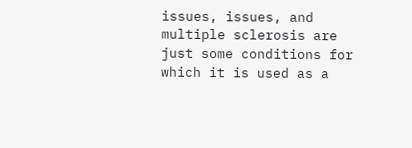issues, issues, and multiple sclerosis are just some conditions for which it is used as a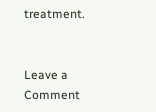treatment.


Leave a Comment